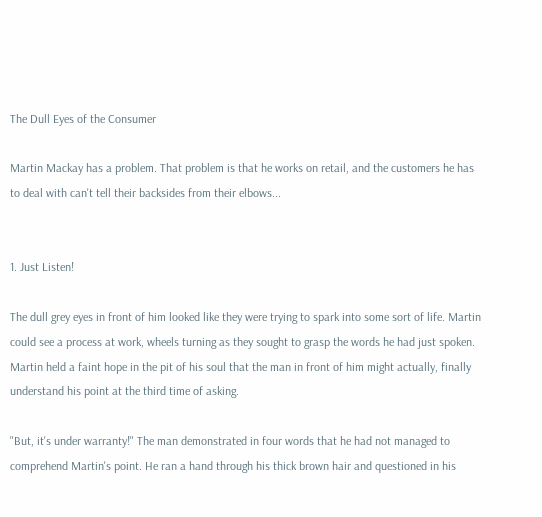The Dull Eyes of the Consumer

Martin Mackay has a problem. That problem is that he works on retail, and the customers he has to deal with can't tell their backsides from their elbows...


1. Just Listen!

The dull grey eyes in front of him looked like they were trying to spark into some sort of life. Martin could see a process at work, wheels turning as they sought to grasp the words he had just spoken. Martin held a faint hope in the pit of his soul that the man in front of him might actually, finally understand his point at the third time of asking.

"But, it's under warranty!" The man demonstrated in four words that he had not managed to comprehend Martin's point. He ran a hand through his thick brown hair and questioned in his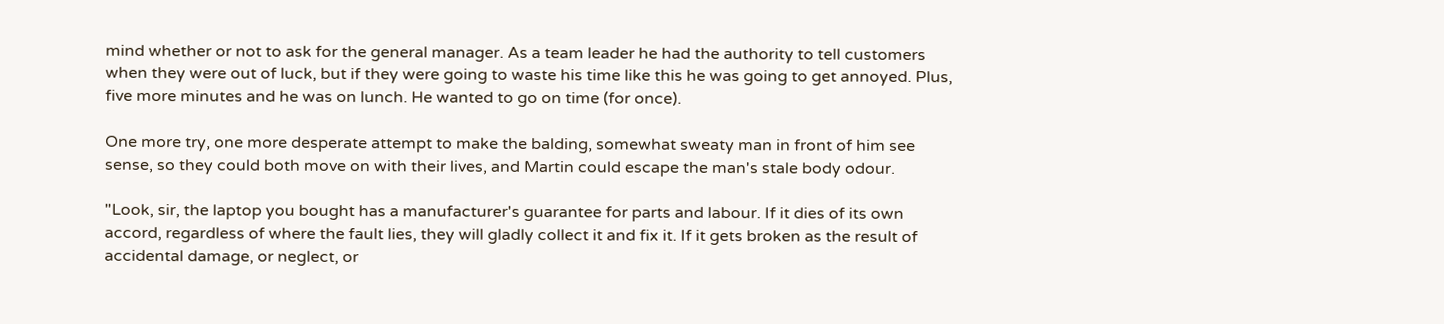mind whether or not to ask for the general manager. As a team leader he had the authority to tell customers when they were out of luck, but if they were going to waste his time like this he was going to get annoyed. Plus, five more minutes and he was on lunch. He wanted to go on time (for once).

One more try, one more desperate attempt to make the balding, somewhat sweaty man in front of him see sense, so they could both move on with their lives, and Martin could escape the man's stale body odour.

"Look, sir, the laptop you bought has a manufacturer's guarantee for parts and labour. If it dies of its own accord, regardless of where the fault lies, they will gladly collect it and fix it. If it gets broken as the result of accidental damage, or neglect, or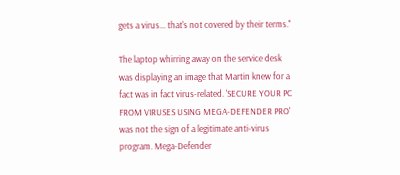gets a virus... that's not covered by their terms."

The laptop whirring away on the service desk was displaying an image that Martin knew for a fact was in fact virus-related. 'SECURE YOUR PC FROM VIRUSES USING MEGA-DEFENDER PRO' was not the sign of a legitimate anti-virus program. Mega-Defender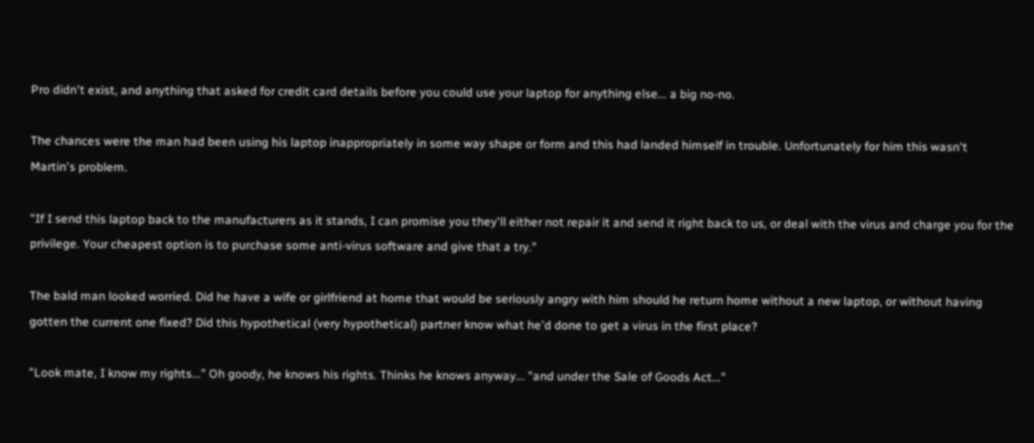Pro didn't exist, and anything that asked for credit card details before you could use your laptop for anything else... a big no-no.

The chances were the man had been using his laptop inappropriately in some way shape or form and this had landed himself in trouble. Unfortunately for him this wasn't Martin's problem.

"If I send this laptop back to the manufacturers as it stands, I can promise you they'll either not repair it and send it right back to us, or deal with the virus and charge you for the privilege. Your cheapest option is to purchase some anti-virus software and give that a try."

The bald man looked worried. Did he have a wife or girlfriend at home that would be seriously angry with him should he return home without a new laptop, or without having gotten the current one fixed? Did this hypothetical (very hypothetical) partner know what he'd done to get a virus in the first place?

"Look mate, I know my rights..." Oh goody, he knows his rights. Thinks he knows anyway... "and under the Sale of Goods Act..."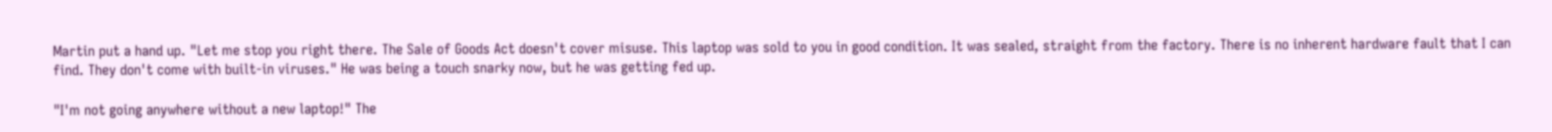Martin put a hand up. "Let me stop you right there. The Sale of Goods Act doesn't cover misuse. This laptop was sold to you in good condition. It was sealed, straight from the factory. There is no inherent hardware fault that I can find. They don't come with built-in viruses." He was being a touch snarky now, but he was getting fed up.

"I'm not going anywhere without a new laptop!" The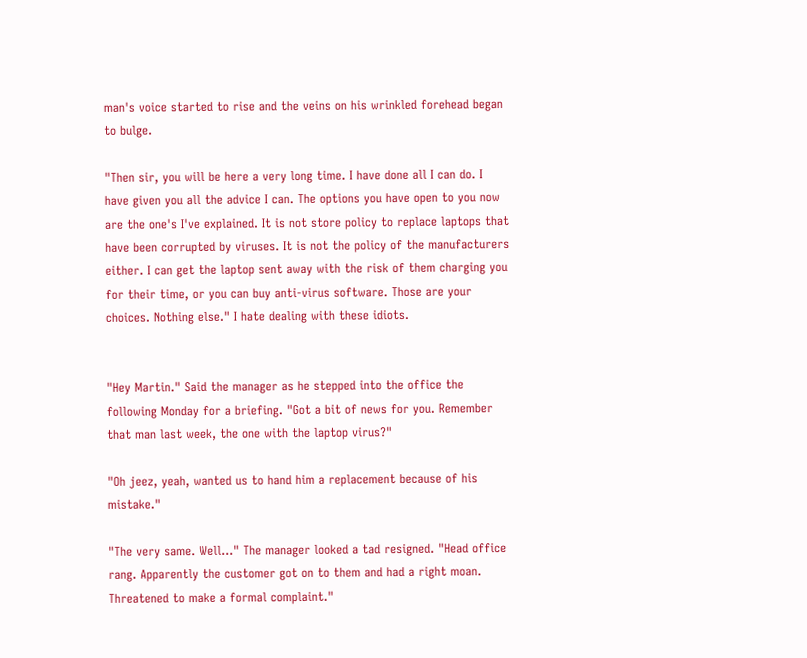man's voice started to rise and the veins on his wrinkled forehead began to bulge.

"Then sir, you will be here a very long time. I have done all I can do. I have given you all the advice I can. The options you have open to you now are the one's I've explained. It is not store policy to replace laptops that have been corrupted by viruses. It is not the policy of the manufacturers either. I can get the laptop sent away with the risk of them charging you for their time, or you can buy anti-virus software. Those are your choices. Nothing else." I hate dealing with these idiots.


"Hey Martin." Said the manager as he stepped into the office the following Monday for a briefing. "Got a bit of news for you. Remember that man last week, the one with the laptop virus?"

"Oh jeez, yeah, wanted us to hand him a replacement because of his mistake."

"The very same. Well..." The manager looked a tad resigned. "Head office rang. Apparently the customer got on to them and had a right moan. Threatened to make a formal complaint."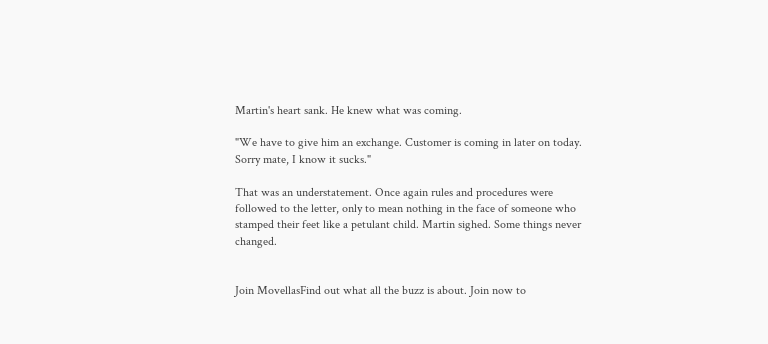Martin's heart sank. He knew what was coming.

"We have to give him an exchange. Customer is coming in later on today. Sorry mate, I know it sucks."

That was an understatement. Once again rules and procedures were followed to the letter, only to mean nothing in the face of someone who stamped their feet like a petulant child. Martin sighed. Some things never changed.


Join MovellasFind out what all the buzz is about. Join now to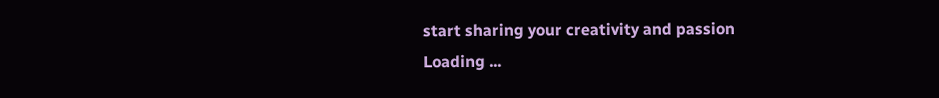start sharing your creativity and passion
Loading ...